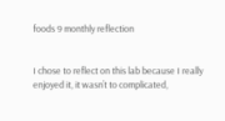foods 9 monthly reflection


I chose to reflect on this lab because I really enjoyed it, it wasn’t to complicated,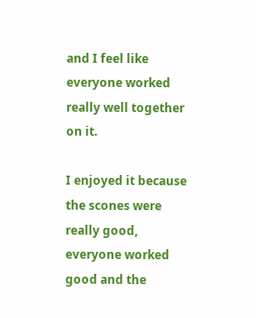and I feel like everyone worked really well together on it.

I enjoyed it because the scones were really good, everyone worked good and the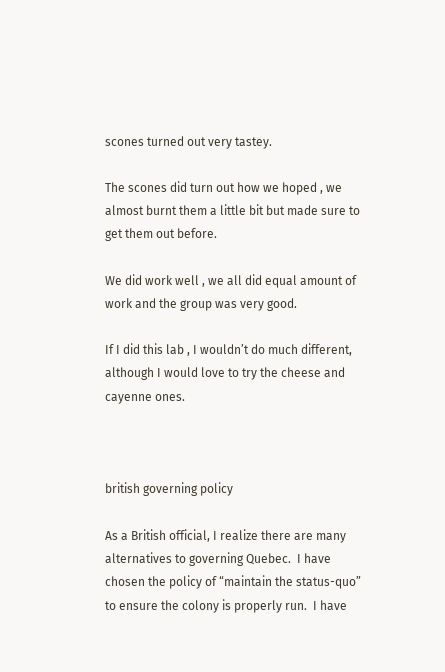scones turned out very tastey.

The scones did turn out how we hoped , we almost burnt them a little bit but made sure to get them out before.

We did work well , we all did equal amount of work and the group was very good.

If I did this lab , I wouldn’t do much different, although I would love to try the cheese and cayenne ones.



british governing policy

As a British official, I realize there are many alternatives to governing Quebec.  I have chosen the policy of “maintain the status-quo” to ensure the colony is properly run.  I have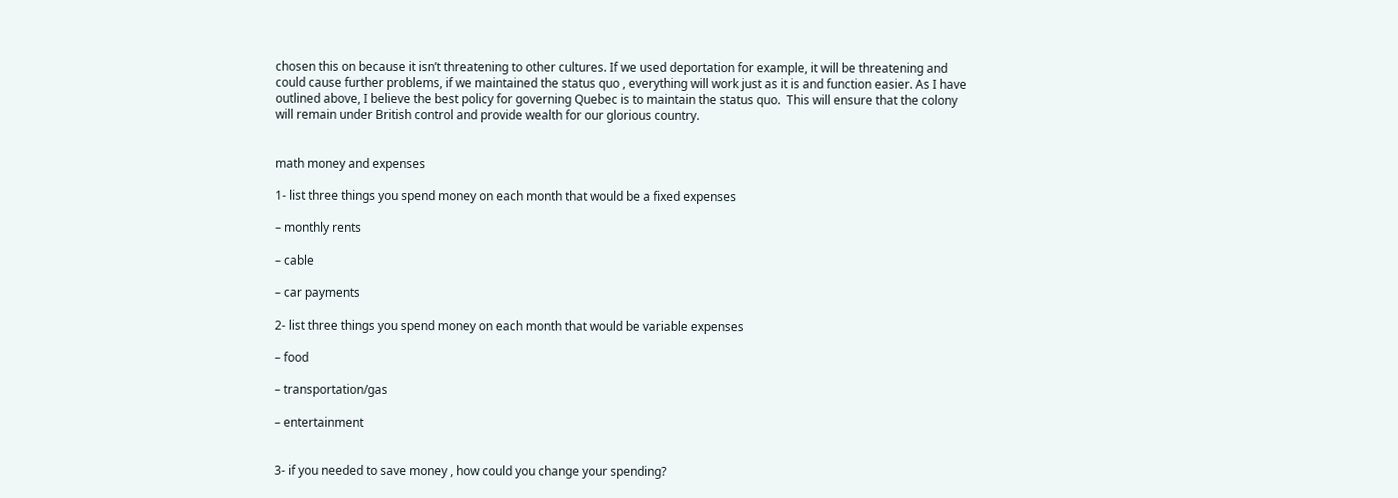chosen this on because it isn’t threatening to other cultures. If we used deportation for example, it will be threatening and could cause further problems, if we maintained the status quo , everything will work just as it is and function easier. As I have outlined above, I believe the best policy for governing Quebec is to maintain the status quo.  This will ensure that the colony will remain under British control and provide wealth for our glorious country.


math money and expenses

1- list three things you spend money on each month that would be a fixed expenses

– monthly rents

– cable

– car payments

2- list three things you spend money on each month that would be variable expenses

– food

– transportation/gas

– entertainment


3- if you needed to save money , how could you change your spending?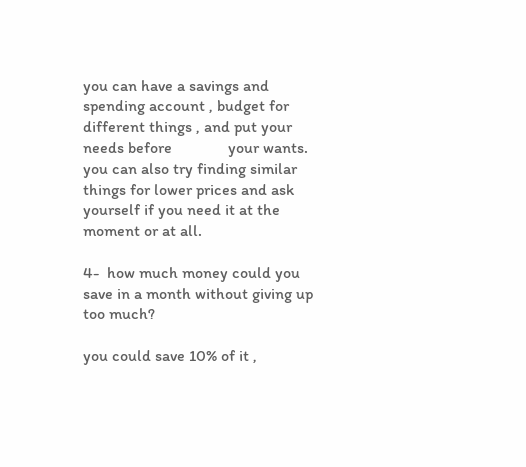you can have a savings and spending account , budget for different things , and put your needs before              your wants. you can also try finding similar things for lower prices and ask yourself if you need it at the            moment or at all.

4-  how much money could you save in a month without giving up too much?

you could save 10% of it ,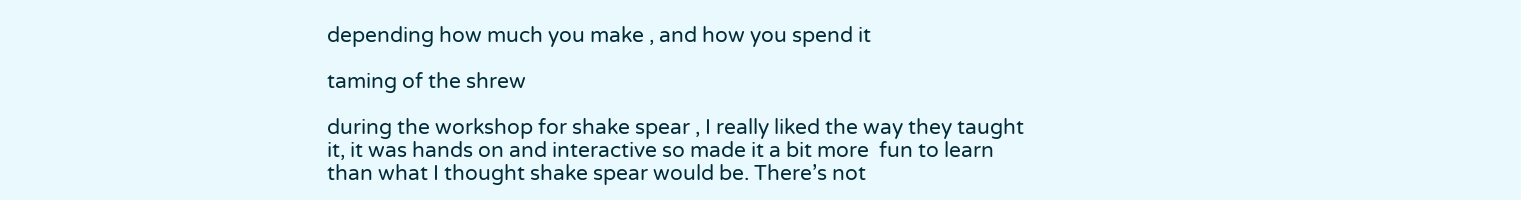depending how much you make , and how you spend it

taming of the shrew

during the workshop for shake spear , I really liked the way they taught it, it was hands on and interactive so made it a bit more  fun to learn than what I thought shake spear would be. There’s not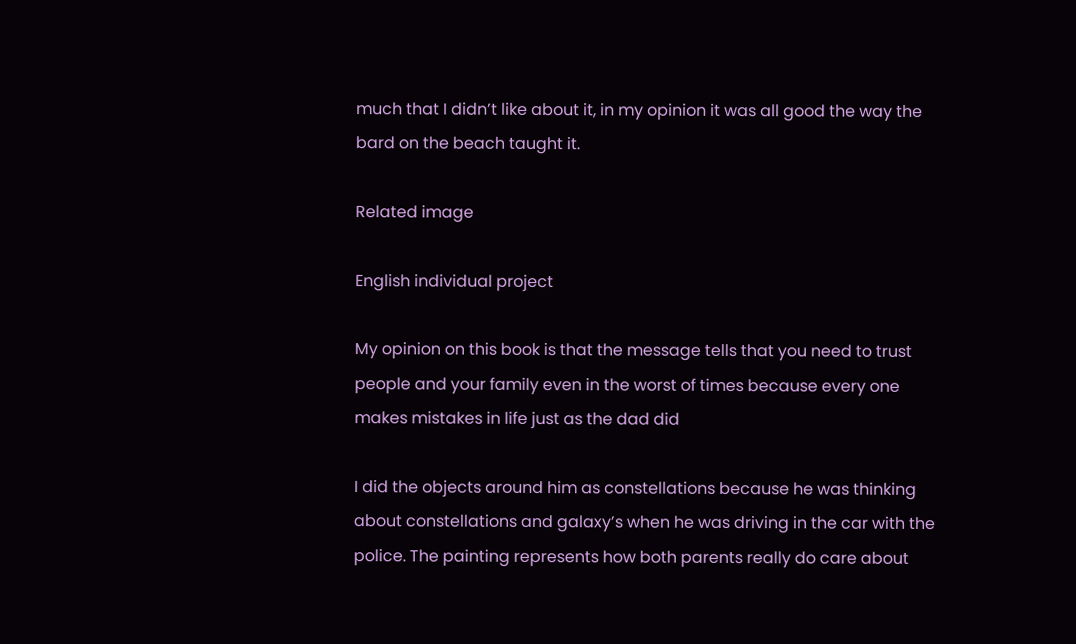much that I didn’t like about it, in my opinion it was all good the way the bard on the beach taught it.

Related image

English individual project

My opinion on this book is that the message tells that you need to trust people and your family even in the worst of times because every one makes mistakes in life just as the dad did

I did the objects around him as constellations because he was thinking about constellations and galaxy’s when he was driving in the car with the police. The painting represents how both parents really do care about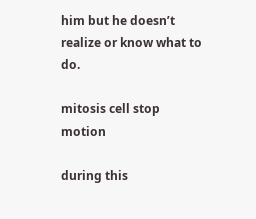him but he doesn’t realize or know what to do.

mitosis cell stop motion

during this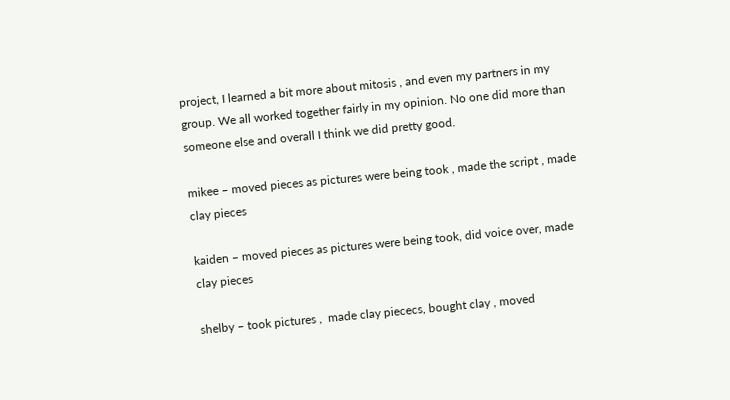project, I learned a bit more about mitosis , and even my partners in my group. We all worked together fairly in my opinion. No one did more than someone else and overall I think we did pretty good.

mikee – moved pieces as pictures were being took , made the script , made clay pieces

kaiden – moved pieces as pictures were being took, did voice over, made clay pieces

shelby – took pictures ,  made clay piececs, bought clay , moved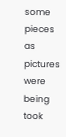some pieces as pictures were being took